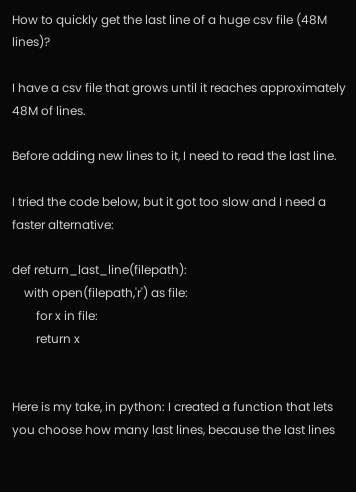How to quickly get the last line of a huge csv file (48M lines)?

I have a csv file that grows until it reaches approximately 48M of lines.

Before adding new lines to it, I need to read the last line.

I tried the code below, but it got too slow and I need a faster alternative:

def return_last_line(filepath):
    with open(filepath,'r') as file:
        for x in file:
        return x


Here is my take, in python: I created a function that lets you choose how many last lines, because the last lines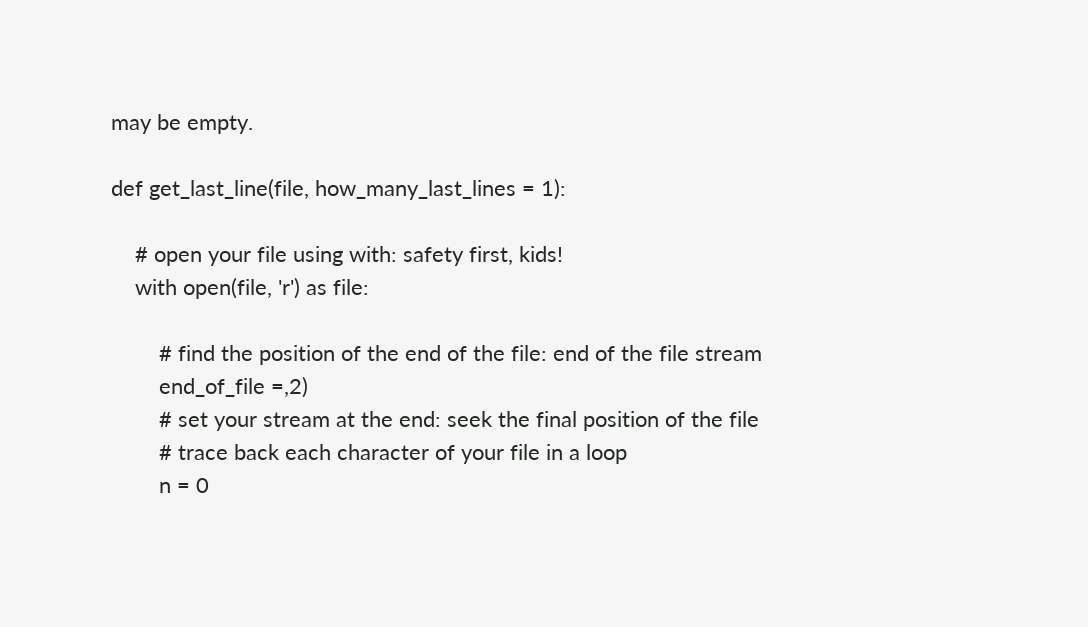may be empty.

def get_last_line(file, how_many_last_lines = 1):

    # open your file using with: safety first, kids!
    with open(file, 'r') as file:

        # find the position of the end of the file: end of the file stream
        end_of_file =,2)
        # set your stream at the end: seek the final position of the file
        # trace back each character of your file in a loop
        n = 0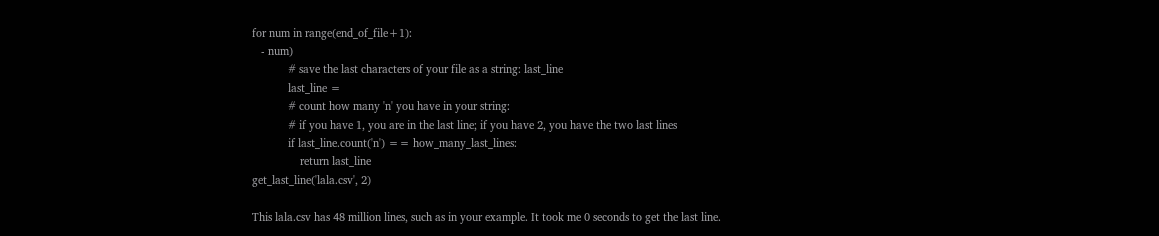for num in range(end_of_file+1):
   - num)
            # save the last characters of your file as a string: last_line
            last_line =
            # count how many 'n' you have in your string:
            # if you have 1, you are in the last line; if you have 2, you have the two last lines
            if last_line.count('n') == how_many_last_lines:
                return last_line
get_last_line('lala.csv', 2)

This lala.csv has 48 million lines, such as in your example. It took me 0 seconds to get the last line.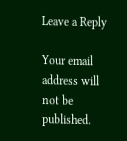Leave a Reply

Your email address will not be published.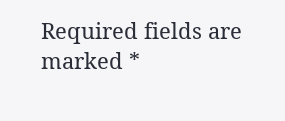Required fields are marked *